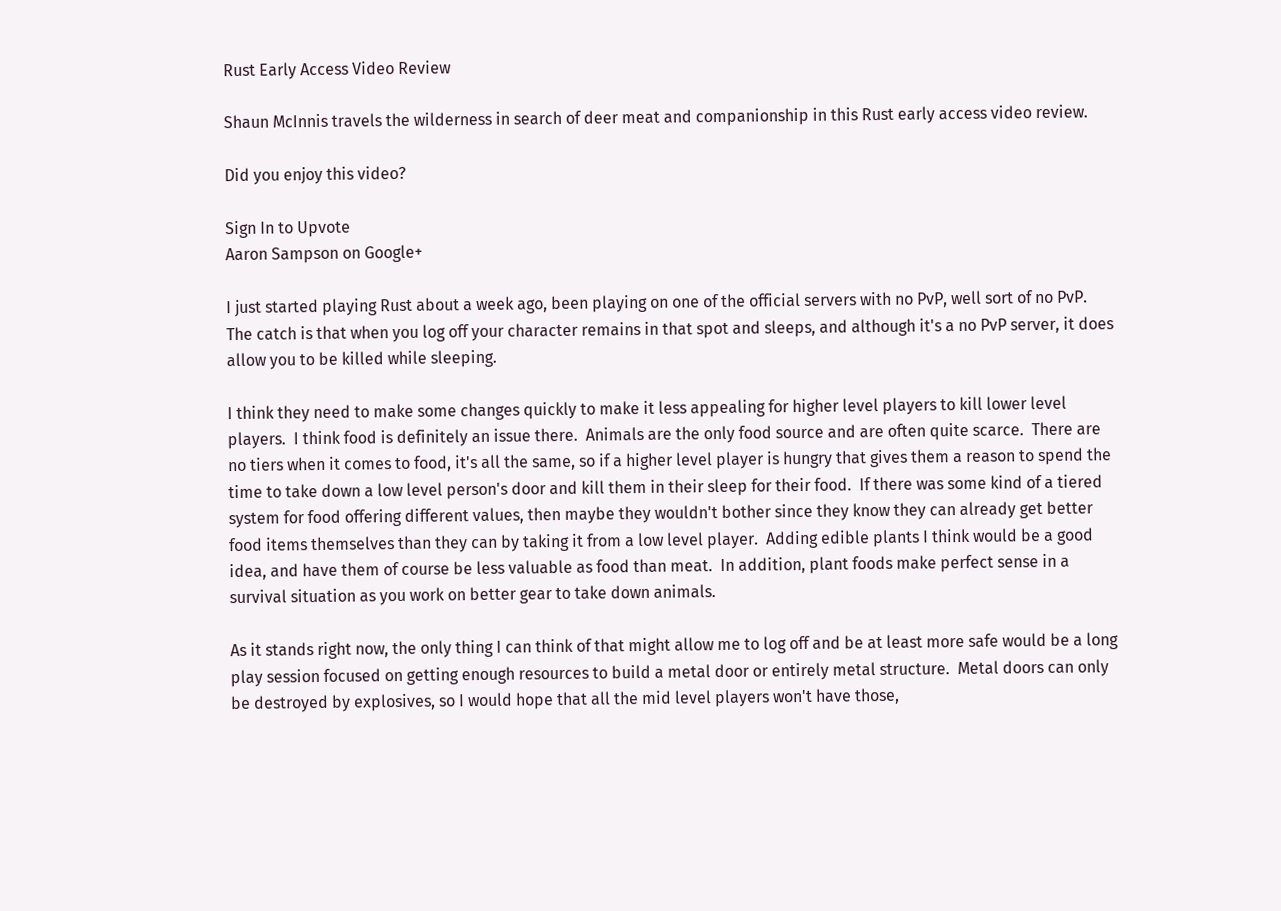Rust Early Access Video Review

Shaun McInnis travels the wilderness in search of deer meat and companionship in this Rust early access video review.

Did you enjoy this video?

Sign In to Upvote
Aaron Sampson on Google+

I just started playing Rust about a week ago, been playing on one of the official servers with no PvP, well sort of no PvP.  The catch is that when you log off your character remains in that spot and sleeps, and although it's a no PvP server, it does allow you to be killed while sleeping.

I think they need to make some changes quickly to make it less appealing for higher level players to kill lower level players.  I think food is definitely an issue there.  Animals are the only food source and are often quite scarce.  There are no tiers when it comes to food, it's all the same, so if a higher level player is hungry that gives them a reason to spend the time to take down a low level person's door and kill them in their sleep for their food.  If there was some kind of a tiered system for food offering different values, then maybe they wouldn't bother since they know they can already get better food items themselves than they can by taking it from a low level player.  Adding edible plants I think would be a good idea, and have them of course be less valuable as food than meat.  In addition, plant foods make perfect sense in a survival situation as you work on better gear to take down animals.

As it stands right now, the only thing I can think of that might allow me to log off and be at least more safe would be a long play session focused on getting enough resources to build a metal door or entirely metal structure.  Metal doors can only be destroyed by explosives, so I would hope that all the mid level players won't have those,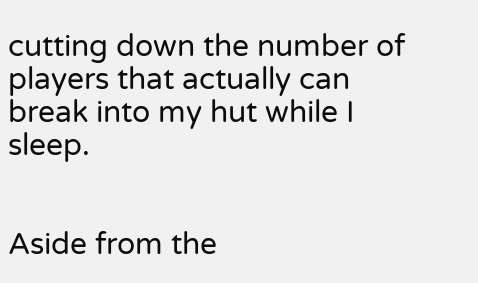cutting down the number of players that actually can break into my hut while I sleep.


Aside from the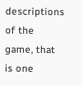descriptions of the game, that is one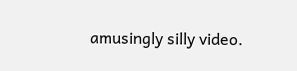amusingly silly video.